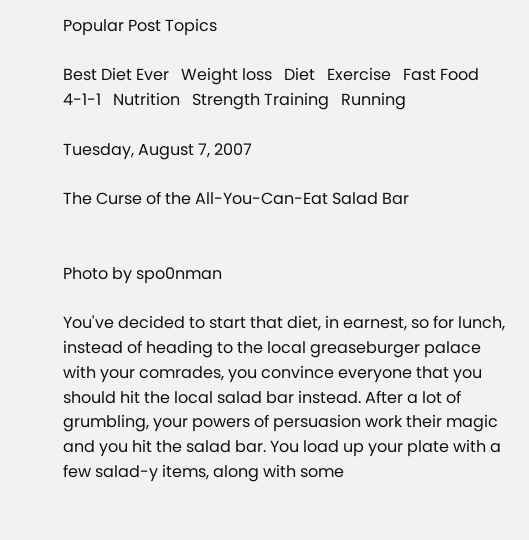Popular Post Topics

Best Diet Ever   Weight loss   Diet   Exercise   Fast Food 4-1-1   Nutrition   Strength Training   Running

Tuesday, August 7, 2007

The Curse of the All-You-Can-Eat Salad Bar


Photo by spo0nman

You've decided to start that diet, in earnest, so for lunch, instead of heading to the local greaseburger palace with your comrades, you convince everyone that you should hit the local salad bar instead. After a lot of grumbling, your powers of persuasion work their magic and you hit the salad bar. You load up your plate with a few salad-y items, along with some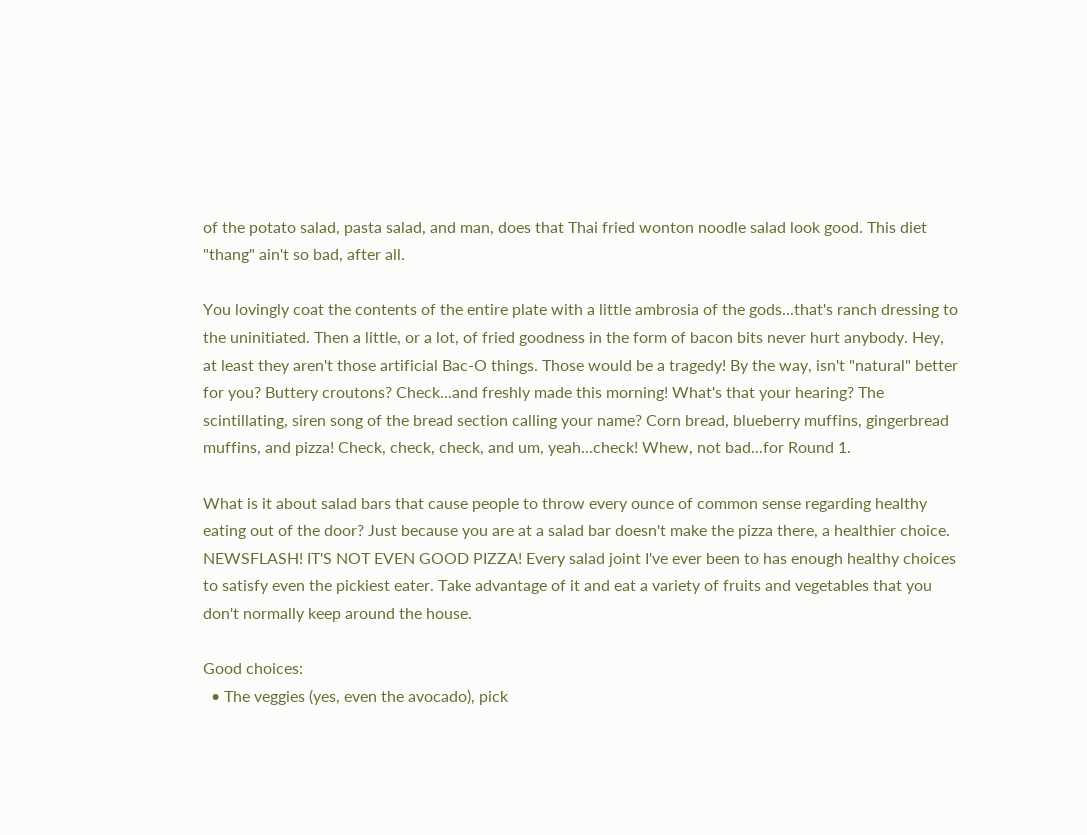of the potato salad, pasta salad, and man, does that Thai fried wonton noodle salad look good. This diet "thang" ain't so bad, after all.

You lovingly coat the contents of the entire plate with a little ambrosia of the gods...that's ranch dressing to the uninitiated. Then a little, or a lot, of fried goodness in the form of bacon bits never hurt anybody. Hey, at least they aren't those artificial Bac-O things. Those would be a tragedy! By the way, isn't "natural" better for you? Buttery croutons? Check...and freshly made this morning! What's that your hearing? The scintillating, siren song of the bread section calling your name? Corn bread, blueberry muffins, gingerbread muffins, and pizza! Check, check, check, and um, yeah...check! Whew, not bad...for Round 1.

What is it about salad bars that cause people to throw every ounce of common sense regarding healthy eating out of the door? Just because you are at a salad bar doesn't make the pizza there, a healthier choice. NEWSFLASH! IT'S NOT EVEN GOOD PIZZA! Every salad joint I've ever been to has enough healthy choices to satisfy even the pickiest eater. Take advantage of it and eat a variety of fruits and vegetables that you don't normally keep around the house.

Good choices:
  • The veggies (yes, even the avocado), pick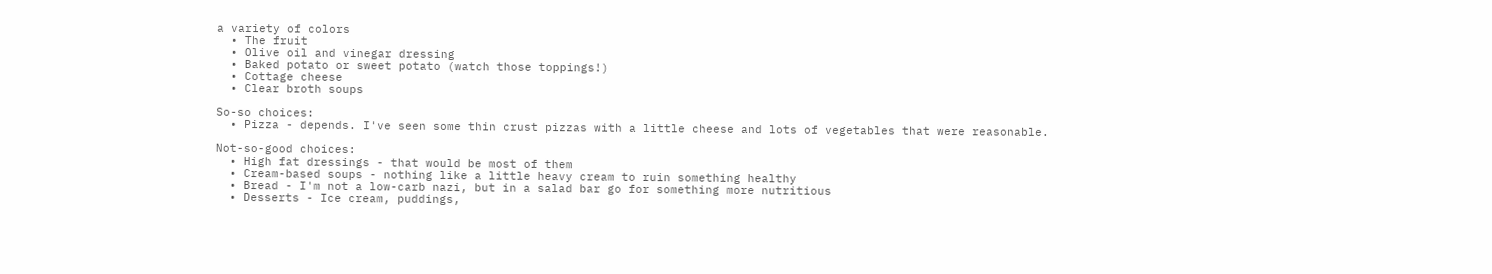a variety of colors
  • The fruit
  • Olive oil and vinegar dressing
  • Baked potato or sweet potato (watch those toppings!)
  • Cottage cheese
  • Clear broth soups

So-so choices:
  • Pizza - depends. I've seen some thin crust pizzas with a little cheese and lots of vegetables that were reasonable.

Not-so-good choices:
  • High fat dressings - that would be most of them
  • Cream-based soups - nothing like a little heavy cream to ruin something healthy
  • Bread - I'm not a low-carb nazi, but in a salad bar go for something more nutritious
  • Desserts - Ice cream, puddings,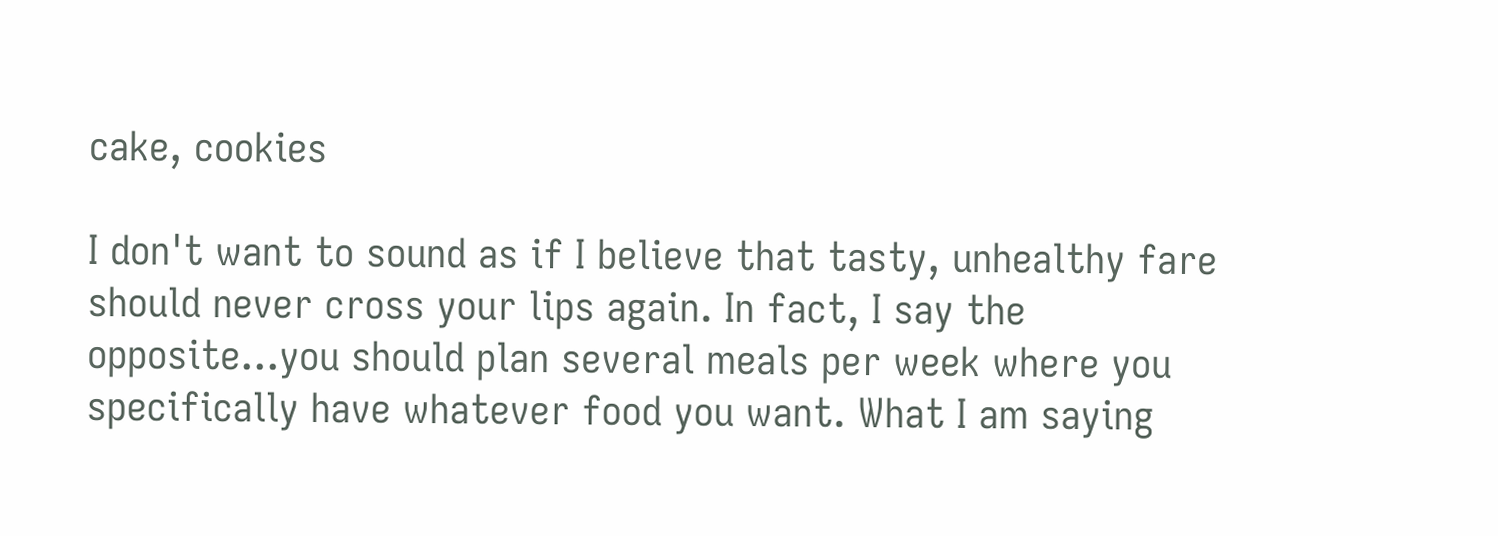cake, cookies

I don't want to sound as if I believe that tasty, unhealthy fare should never cross your lips again. In fact, I say the opposite...you should plan several meals per week where you specifically have whatever food you want. What I am saying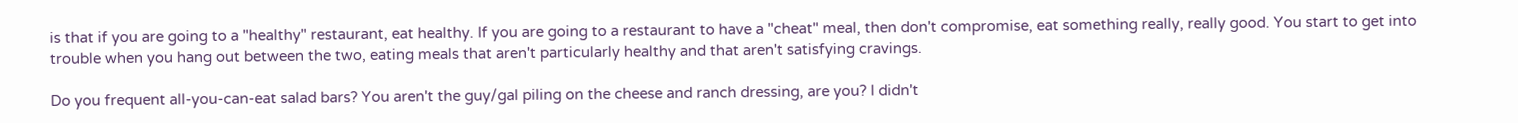is that if you are going to a "healthy" restaurant, eat healthy. If you are going to a restaurant to have a "cheat" meal, then don't compromise, eat something really, really good. You start to get into trouble when you hang out between the two, eating meals that aren't particularly healthy and that aren't satisfying cravings.

Do you frequent all-you-can-eat salad bars? You aren't the guy/gal piling on the cheese and ranch dressing, are you? I didn't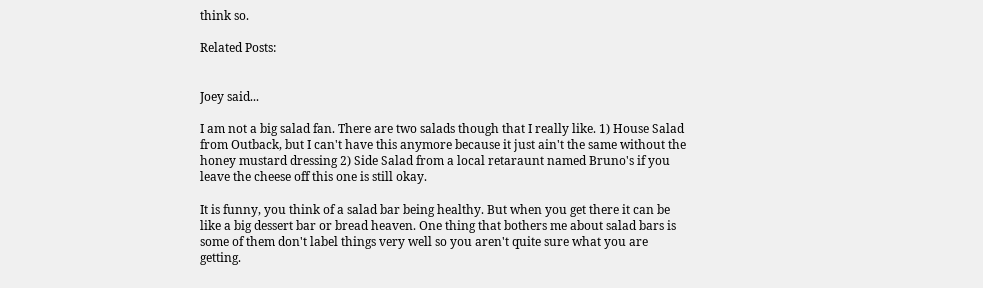think so.

Related Posts:


Joey said...

I am not a big salad fan. There are two salads though that I really like. 1) House Salad from Outback, but I can't have this anymore because it just ain't the same without the honey mustard dressing 2) Side Salad from a local retaraunt named Bruno's if you leave the cheese off this one is still okay.

It is funny, you think of a salad bar being healthy. But when you get there it can be like a big dessert bar or bread heaven. One thing that bothers me about salad bars is some of them don't label things very well so you aren't quite sure what you are getting.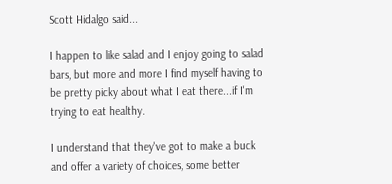Scott Hidalgo said...

I happen to like salad and I enjoy going to salad bars, but more and more I find myself having to be pretty picky about what I eat there...if I'm trying to eat healthy.

I understand that they've got to make a buck and offer a variety of choices, some better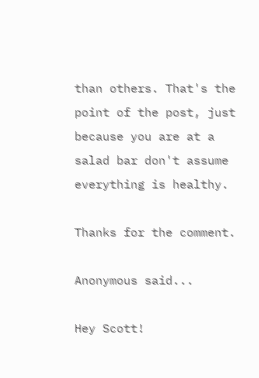than others. That's the point of the post, just because you are at a salad bar don't assume everything is healthy.

Thanks for the comment.

Anonymous said...

Hey Scott!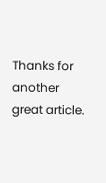Thanks for another great article.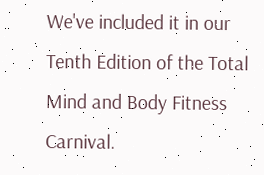We've included it in our Tenth Edition of the Total Mind and Body Fitness Carnival.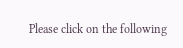Please click on the following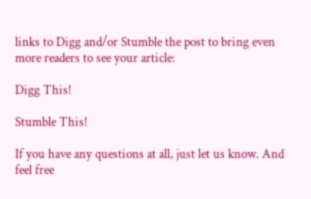links to Digg and/or Stumble the post to bring even more readers to see your article:

Digg This!

Stumble This!

If you have any questions at all, just let us know. And feel free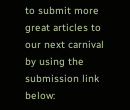to submit more great articles to our next carnival by using the submission link below: